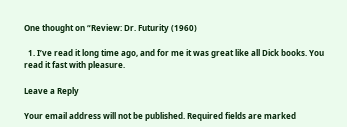One thought on “Review: Dr. Futurity (1960)

  1. I’ve read it long time ago, and for me it was great like all Dick books. You read it fast with pleasure.

Leave a Reply

Your email address will not be published. Required fields are marked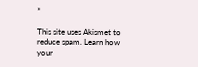*

This site uses Akismet to reduce spam. Learn how your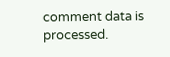comment data is processed.